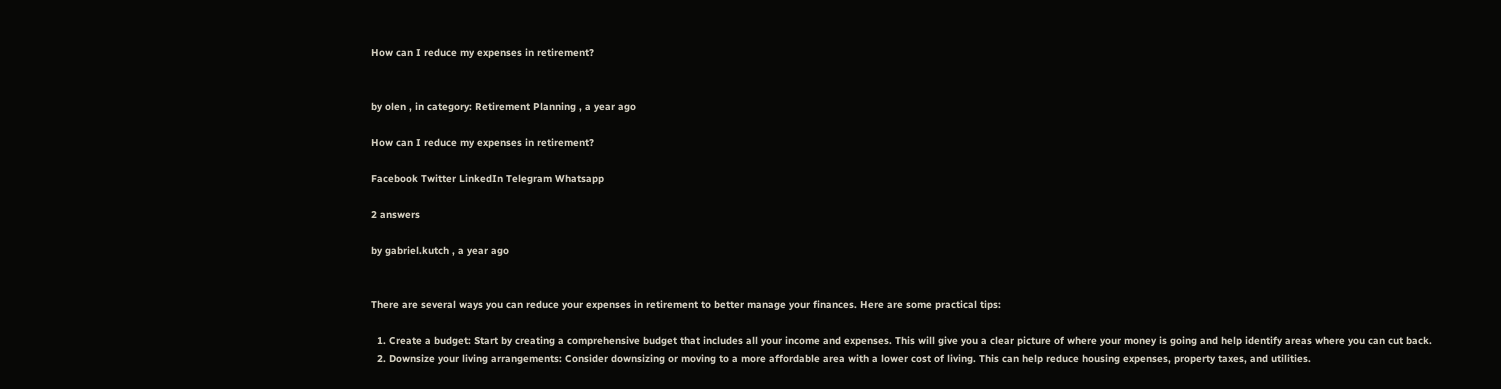How can I reduce my expenses in retirement?


by olen , in category: Retirement Planning , a year ago

How can I reduce my expenses in retirement?

Facebook Twitter LinkedIn Telegram Whatsapp

2 answers

by gabriel.kutch , a year ago


There are several ways you can reduce your expenses in retirement to better manage your finances. Here are some practical tips:

  1. Create a budget: Start by creating a comprehensive budget that includes all your income and expenses. This will give you a clear picture of where your money is going and help identify areas where you can cut back.
  2. Downsize your living arrangements: Consider downsizing or moving to a more affordable area with a lower cost of living. This can help reduce housing expenses, property taxes, and utilities.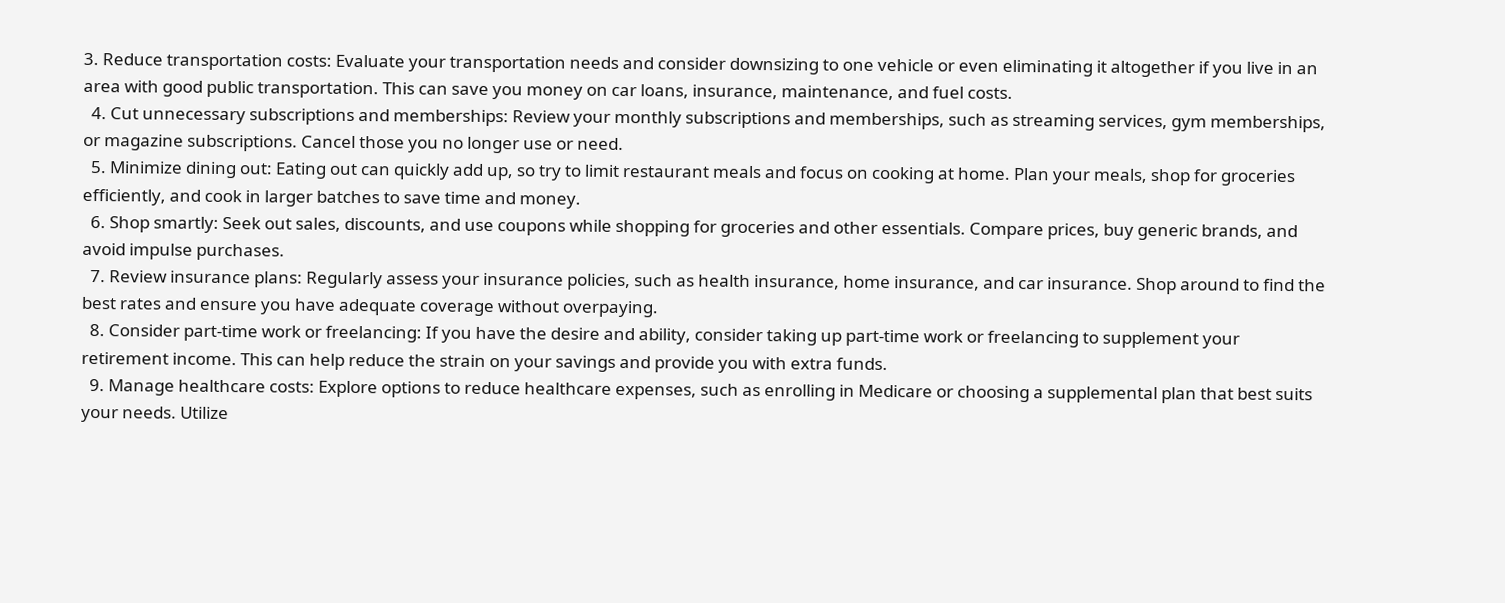3. Reduce transportation costs: Evaluate your transportation needs and consider downsizing to one vehicle or even eliminating it altogether if you live in an area with good public transportation. This can save you money on car loans, insurance, maintenance, and fuel costs.
  4. Cut unnecessary subscriptions and memberships: Review your monthly subscriptions and memberships, such as streaming services, gym memberships, or magazine subscriptions. Cancel those you no longer use or need.
  5. Minimize dining out: Eating out can quickly add up, so try to limit restaurant meals and focus on cooking at home. Plan your meals, shop for groceries efficiently, and cook in larger batches to save time and money.
  6. Shop smartly: Seek out sales, discounts, and use coupons while shopping for groceries and other essentials. Compare prices, buy generic brands, and avoid impulse purchases.
  7. Review insurance plans: Regularly assess your insurance policies, such as health insurance, home insurance, and car insurance. Shop around to find the best rates and ensure you have adequate coverage without overpaying.
  8. Consider part-time work or freelancing: If you have the desire and ability, consider taking up part-time work or freelancing to supplement your retirement income. This can help reduce the strain on your savings and provide you with extra funds.
  9. Manage healthcare costs: Explore options to reduce healthcare expenses, such as enrolling in Medicare or choosing a supplemental plan that best suits your needs. Utilize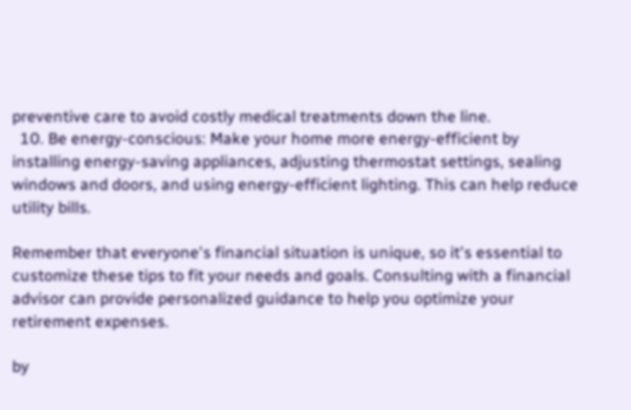preventive care to avoid costly medical treatments down the line.
  10. Be energy-conscious: Make your home more energy-efficient by installing energy-saving appliances, adjusting thermostat settings, sealing windows and doors, and using energy-efficient lighting. This can help reduce utility bills.

Remember that everyone's financial situation is unique, so it's essential to customize these tips to fit your needs and goals. Consulting with a financial advisor can provide personalized guidance to help you optimize your retirement expenses.

by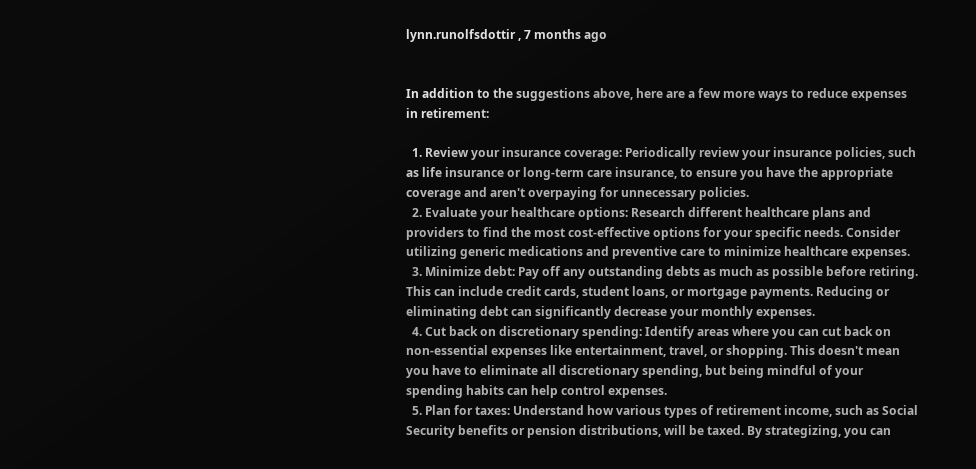lynn.runolfsdottir , 7 months ago


In addition to the suggestions above, here are a few more ways to reduce expenses in retirement:

  1. Review your insurance coverage: Periodically review your insurance policies, such as life insurance or long-term care insurance, to ensure you have the appropriate coverage and aren't overpaying for unnecessary policies.
  2. Evaluate your healthcare options: Research different healthcare plans and providers to find the most cost-effective options for your specific needs. Consider utilizing generic medications and preventive care to minimize healthcare expenses.
  3. Minimize debt: Pay off any outstanding debts as much as possible before retiring. This can include credit cards, student loans, or mortgage payments. Reducing or eliminating debt can significantly decrease your monthly expenses.
  4. Cut back on discretionary spending: Identify areas where you can cut back on non-essential expenses like entertainment, travel, or shopping. This doesn't mean you have to eliminate all discretionary spending, but being mindful of your spending habits can help control expenses.
  5. Plan for taxes: Understand how various types of retirement income, such as Social Security benefits or pension distributions, will be taxed. By strategizing, you can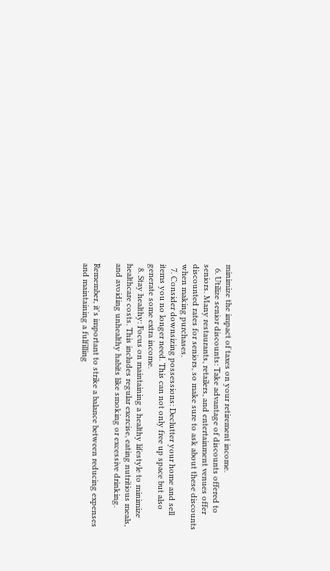minimize the impact of taxes on your retirement income.
  6. Utilize senior discounts: Take advantage of discounts offered to seniors. Many restaurants, retailers, and entertainment venues offer discounted rates for seniors, so make sure to ask about these discounts when making purchases.
  7. Consider downsizing possessions: Declutter your home and sell items you no longer need. This can not only free up space but also generate some extra income.
  8. Stay healthy: Focus on maintaining a healthy lifestyle to minimize healthcare costs. This includes regular exercise, eating nutritious meals, and avoiding unhealthy habits like smoking or excessive drinking.

Remember, it's important to strike a balance between reducing expenses and maintaining a fulfilling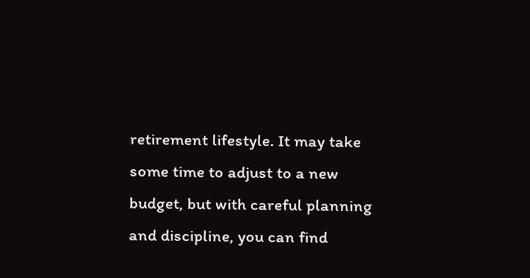retirement lifestyle. It may take some time to adjust to a new budget, but with careful planning and discipline, you can find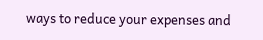ways to reduce your expenses and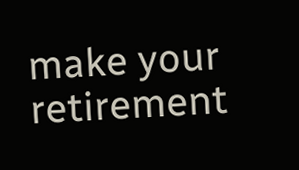make your retirement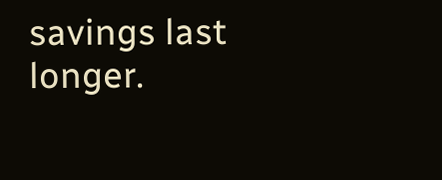savings last longer.